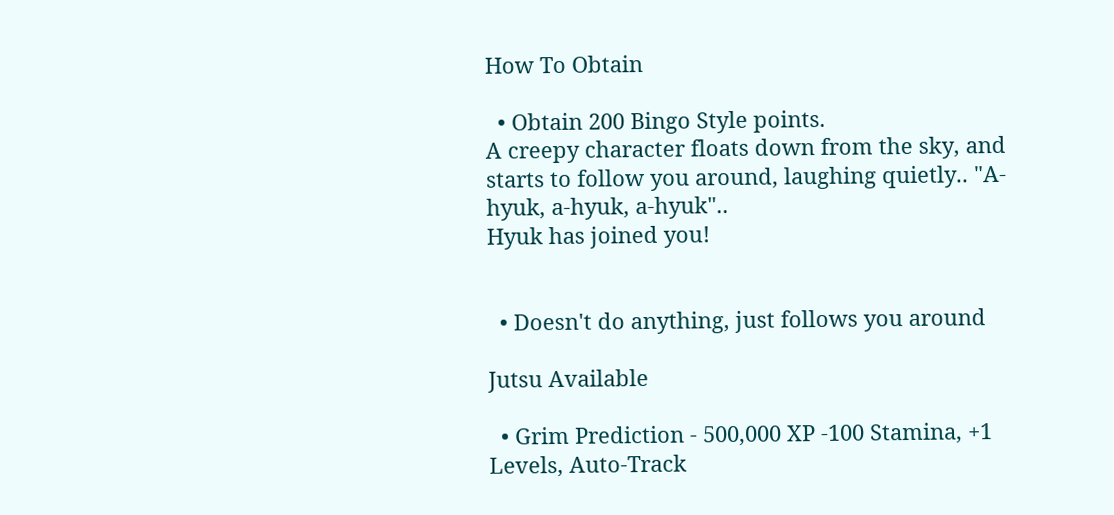How To Obtain

  • Obtain 200 Bingo Style points.
A creepy character floats down from the sky, and starts to follow you around, laughing quietly.. "A-hyuk, a-hyuk, a-hyuk"..
Hyuk has joined you!


  • Doesn't do anything, just follows you around

Jutsu Available

  • Grim Prediction - 500,000 XP -100 Stamina, +1 Levels, Auto-Track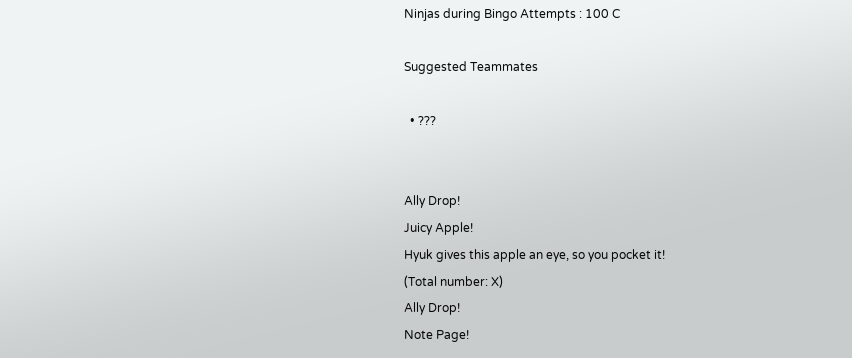Ninjas during Bingo Attempts : 100 C

Suggested Teammates

  • ???


Ally Drop!
Juicy Apple!
Hyuk gives this apple an eye, so you pocket it!
(Total number: X)
Ally Drop!
Note Page!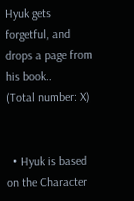Hyuk gets forgetful, and drops a page from his book..
(Total number: X)


  • Hyuk is based on the Character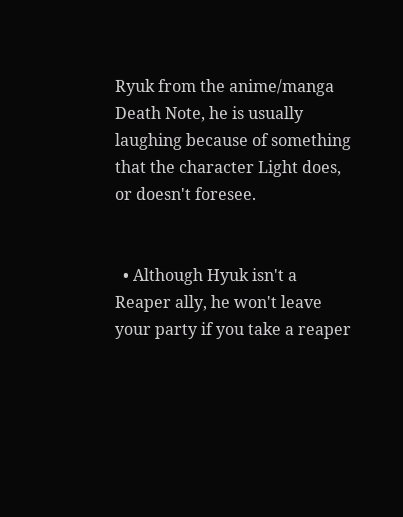Ryuk from the anime/manga Death Note, he is usually laughing because of something that the character Light does, or doesn't foresee.


  • Although Hyuk isn't a Reaper ally, he won't leave your party if you take a reaper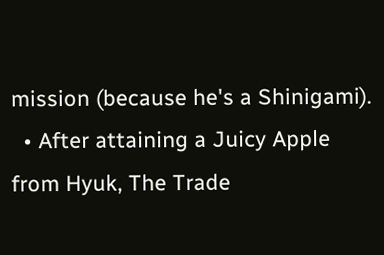mission (because he's a Shinigami).
  • After attaining a Juicy Apple from Hyuk, The Trade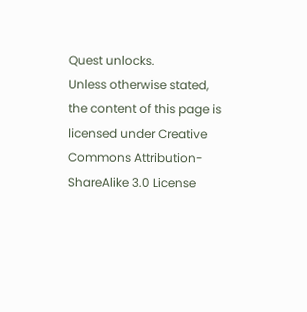Quest unlocks.
Unless otherwise stated, the content of this page is licensed under Creative Commons Attribution-ShareAlike 3.0 License